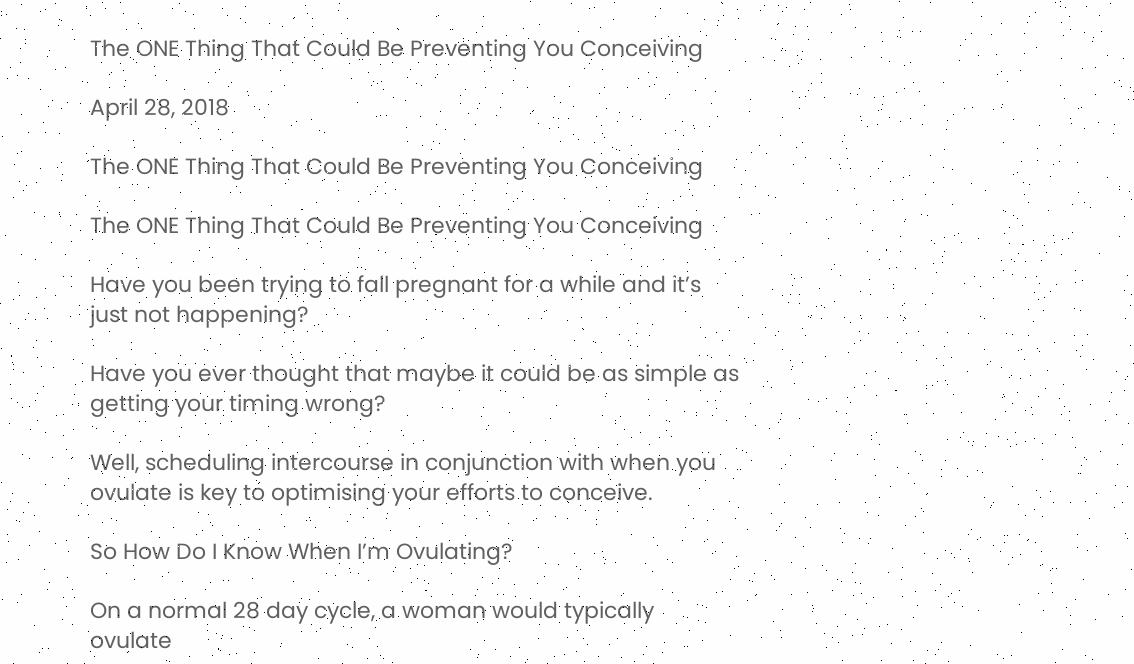The ONE Thing That Could Be Preventing You Conceiving

April 28, 2018

The ONE Thing That Could Be Preventing You Conceiving

The ONE Thing That Could Be Preventing You Conceiving

Have you been trying to fall pregnant for a while and it’s just not happening?

Have you ever thought that maybe it could be as simple as getting your timing wrong?

Well, scheduling intercourse in conjunction with when you ovulate is key to optimising your efforts to conceive.

So How Do I Know When I’m Ovulating?

On a normal 28 day cycle, a woman would typically ovulate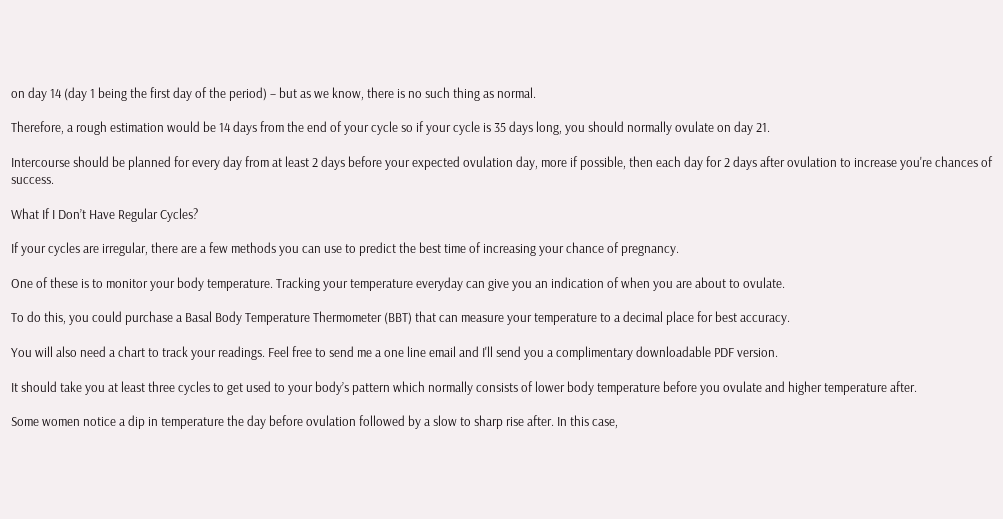on day 14 (day 1 being the first day of the period) – but as we know, there is no such thing as normal.

Therefore, a rough estimation would be 14 days from the end of your cycle so if your cycle is 35 days long, you should normally ovulate on day 21.

Intercourse should be planned for every day from at least 2 days before your expected ovulation day, more if possible, then each day for 2 days after ovulation to increase you're chances of success.

What If I Don’t Have Regular Cycles?

If your cycles are irregular, there are a few methods you can use to predict the best time of increasing your chance of pregnancy.

One of these is to monitor your body temperature. Tracking your temperature everyday can give you an indication of when you are about to ovulate.

To do this, you could purchase a Basal Body Temperature Thermometer (BBT) that can measure your temperature to a decimal place for best accuracy.

You will also need a chart to track your readings. Feel free to send me a one line email and I'll send you a complimentary downloadable PDF version.

It should take you at least three cycles to get used to your body’s pattern which normally consists of lower body temperature before you ovulate and higher temperature after.

Some women notice a dip in temperature the day before ovulation followed by a slow to sharp rise after. In this case,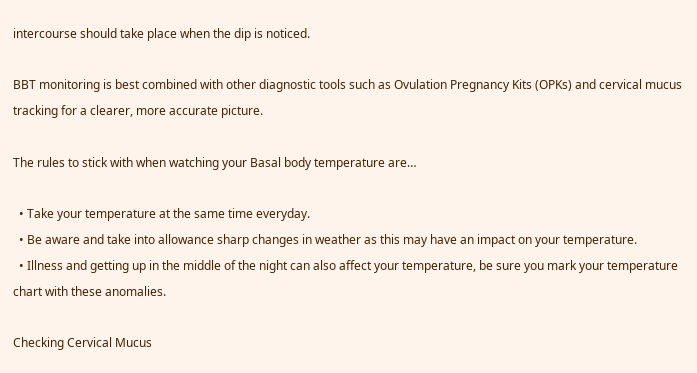intercourse should take place when the dip is noticed.

BBT monitoring is best combined with other diagnostic tools such as Ovulation Pregnancy Kits (OPKs) and cervical mucus tracking for a clearer, more accurate picture.

The rules to stick with when watching your Basal body temperature are…

  • Take your temperature at the same time everyday.
  • Be aware and take into allowance sharp changes in weather as this may have an impact on your temperature.
  • Illness and getting up in the middle of the night can also affect your temperature, be sure you mark your temperature chart with these anomalies.

Checking Cervical Mucus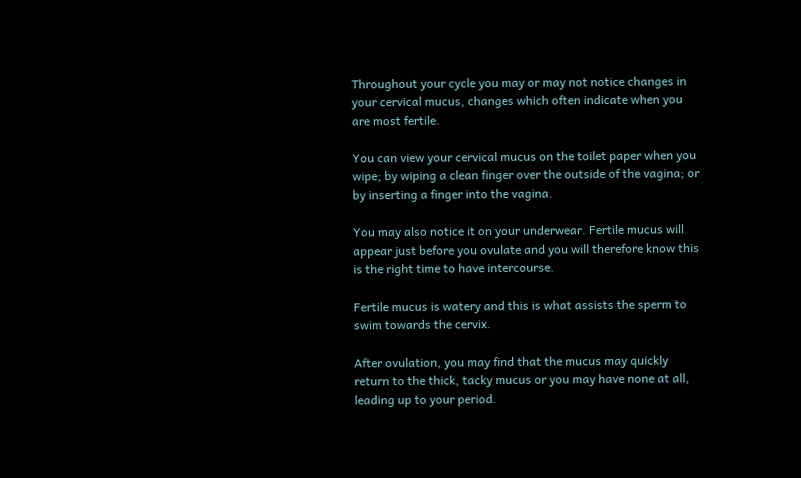Throughout your cycle you may or may not notice changes in your cervical mucus, changes which often indicate when you are most fertile.

You can view your cervical mucus on the toilet paper when you wipe; by wiping a clean finger over the outside of the vagina; or by inserting a finger into the vagina.

You may also notice it on your underwear. Fertile mucus will appear just before you ovulate and you will therefore know this is the right time to have intercourse.

Fertile mucus is watery and this is what assists the sperm to swim towards the cervix.

After ovulation, you may find that the mucus may quickly return to the thick, tacky mucus or you may have none at all, leading up to your period.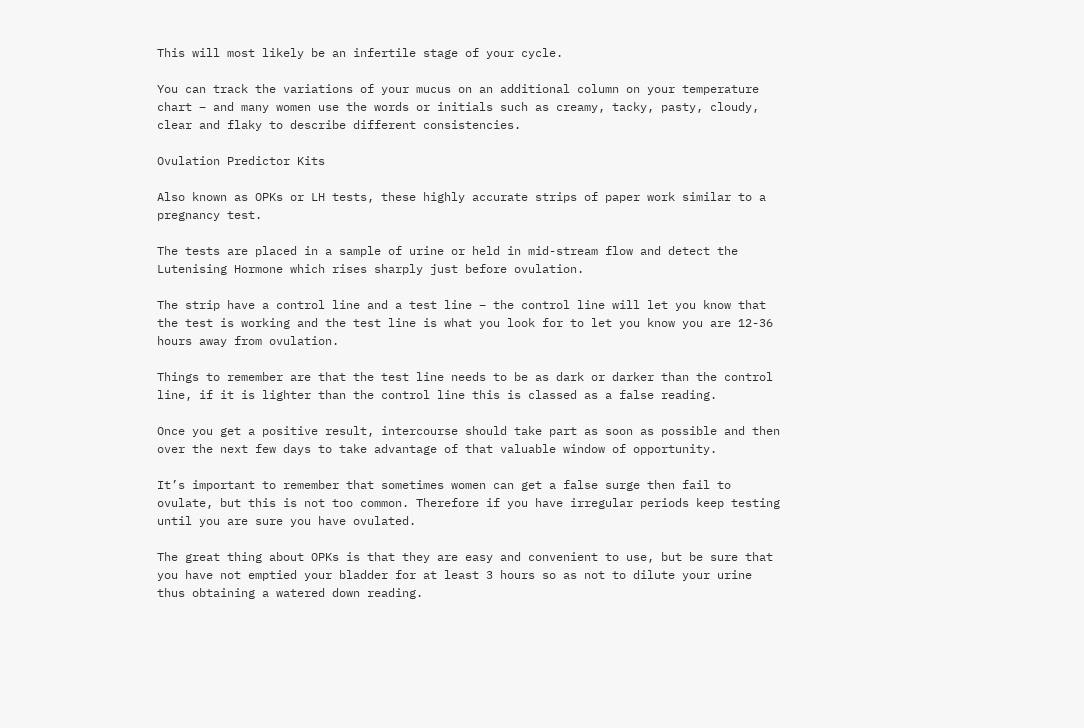This will most likely be an infertile stage of your cycle.

You can track the variations of your mucus on an additional column on your temperature chart – and many women use the words or initials such as creamy, tacky, pasty, cloudy, clear and flaky to describe different consistencies.

Ovulation Predictor Kits

Also known as OPKs or LH tests, these highly accurate strips of paper work similar to a pregnancy test.

The tests are placed in a sample of urine or held in mid-stream flow and detect the Lutenising Hormone which rises sharply just before ovulation.

The strip have a control line and a test line – the control line will let you know that the test is working and the test line is what you look for to let you know you are 12-36 hours away from ovulation.

Things to remember are that the test line needs to be as dark or darker than the control line, if it is lighter than the control line this is classed as a false reading.

Once you get a positive result, intercourse should take part as soon as possible and then over the next few days to take advantage of that valuable window of opportunity.

It’s important to remember that sometimes women can get a false surge then fail to ovulate, but this is not too common. Therefore if you have irregular periods keep testing until you are sure you have ovulated.

The great thing about OPKs is that they are easy and convenient to use, but be sure that you have not emptied your bladder for at least 3 hours so as not to dilute your urine thus obtaining a watered down reading.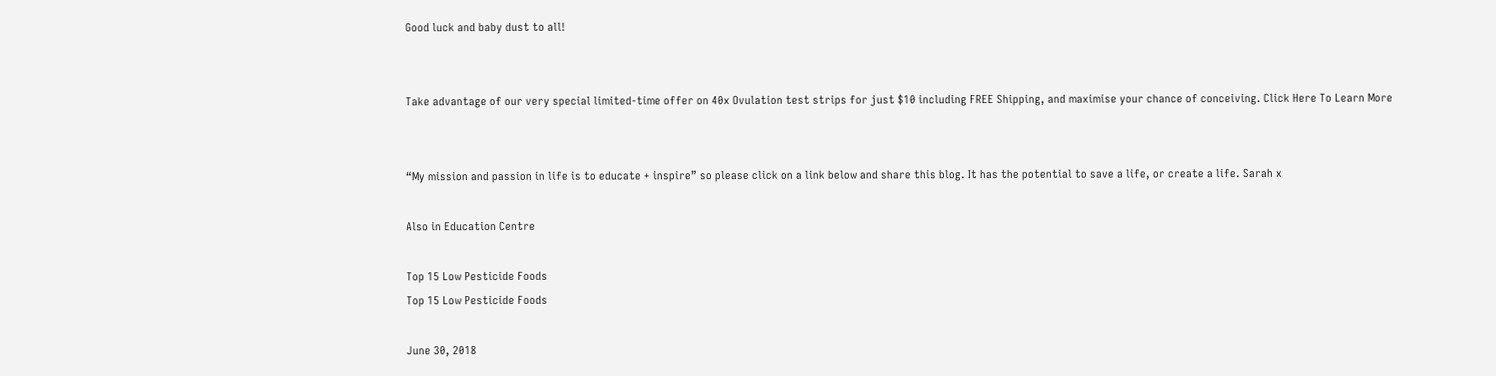Good luck and baby dust to all!


Take advantage of our very special limited-time offer on 40x Ovulation test strips for just $10 including FREE Shipping, and maximise your chance of conceiving. Click Here To Learn More


“My mission and passion in life is to educate + inspire” so please click on a link below and share this blog. It has the potential to save a life, or create a life. Sarah x

Also in Education Centre

Top 15 Low Pesticide Foods
Top 15 Low Pesticide Foods

June 30, 2018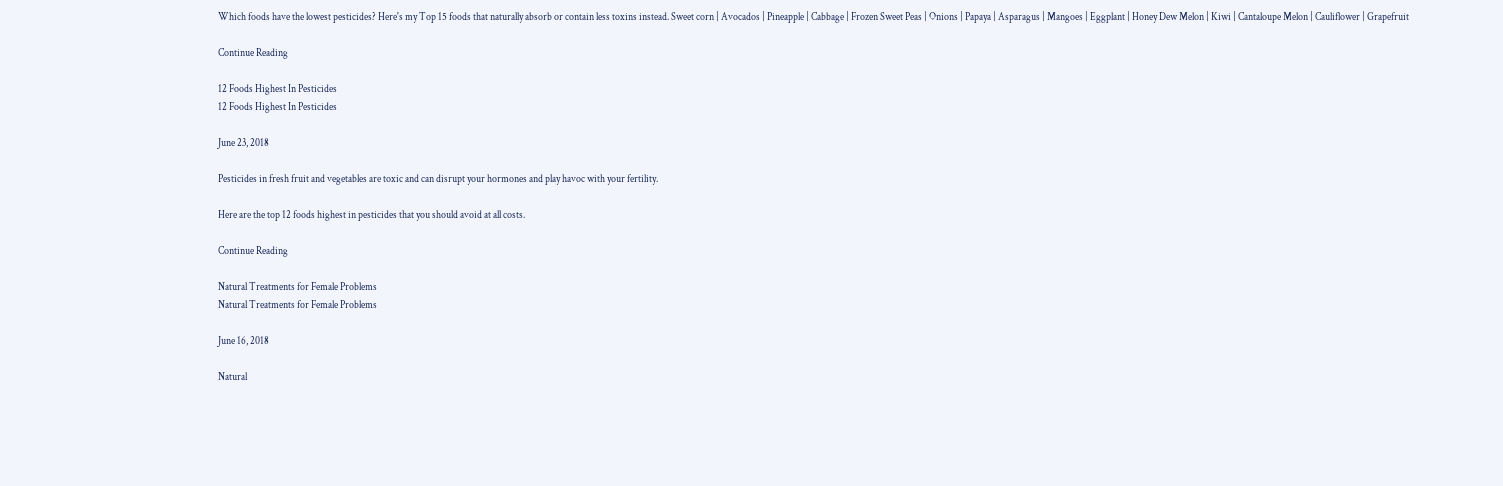Which foods have the lowest pesticides? Here's my Top 15 foods that naturally absorb or contain less toxins instead. Sweet corn | Avocados | Pineapple | Cabbage | Frozen Sweet Peas | Onions | Papaya | Asparagus | Mangoes | Eggplant | Honey Dew Melon | Kiwi | Cantaloupe Melon | Cauliflower | Grapefruit

Continue Reading

12 Foods Highest In Pesticides
12 Foods Highest In Pesticides

June 23, 2018

Pesticides in fresh fruit and vegetables are toxic and can disrupt your hormones and play havoc with your fertility.

Here are the top 12 foods highest in pesticides that you should avoid at all costs.

Continue Reading

Natural Treatments for Female Problems
Natural Treatments for Female Problems

June 16, 2018

Natural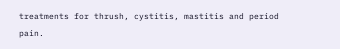treatments for thrush, cystitis, mastitis and period pain.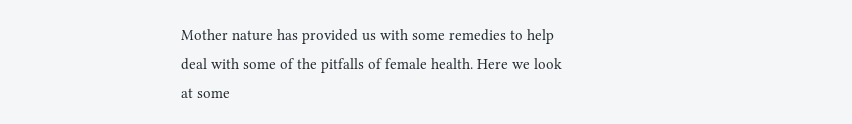Mother nature has provided us with some remedies to help deal with some of the pitfalls of female health. Here we look at some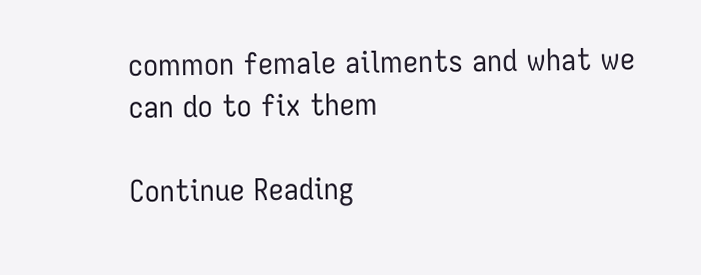common female ailments and what we can do to fix them

Continue Reading